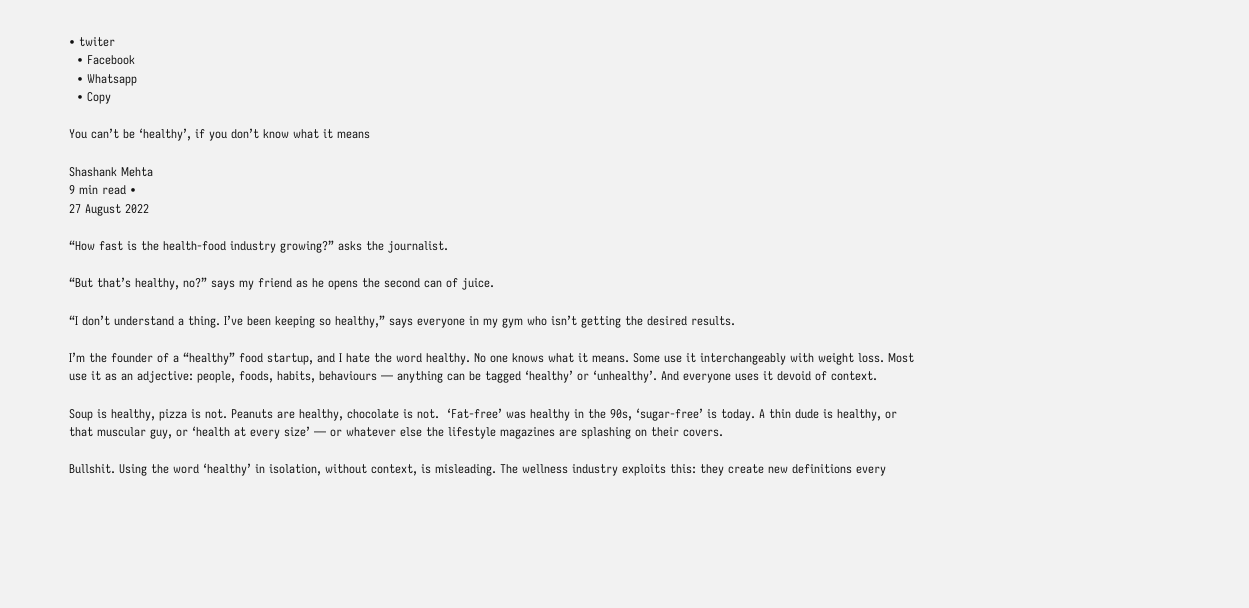• twiter
  • Facebook
  • Whatsapp
  • Copy

You can’t be ‘healthy’, if you don’t know what it means

Shashank Mehta
9 min read •
27 August 2022

“How fast is the health-food industry growing?” asks the journalist.

“But that’s healthy, no?” says my friend as he opens the second can of juice.

“I don’t understand a thing. I’ve been keeping so healthy,” says everyone in my gym who isn’t getting the desired results.

I’m the founder of a “healthy” food startup, and I hate the word healthy. No one knows what it means. Some use it interchangeably with weight loss. Most use it as an adjective: people, foods, habits, behaviours — anything can be tagged ‘healthy’ or ‘unhealthy’. And everyone uses it devoid of context.

Soup is healthy, pizza is not. Peanuts are healthy, chocolate is not.  ‘Fat-free’ was healthy in the 90s, ‘sugar-free’ is today. A thin dude is healthy, or that muscular guy, or ‘health at every size’ — or whatever else the lifestyle magazines are splashing on their covers.

Bullshit. Using the word ‘healthy’ in isolation, without context, is misleading. The wellness industry exploits this: they create new definitions every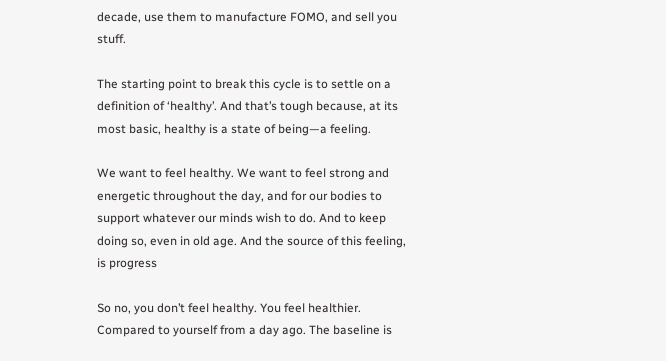decade, use them to manufacture FOMO, and sell you stuff.

The starting point to break this cycle is to settle on a definition of ‘healthy’. And that’s tough because, at its most basic, healthy is a state of being—a feeling.

We want to feel healthy. We want to feel strong and energetic throughout the day, and for our bodies to support whatever our minds wish to do. And to keep doing so, even in old age. And the source of this feeling, is progress

So no, you don’t feel healthy. You feel healthier. Compared to yourself from a day ago. The baseline is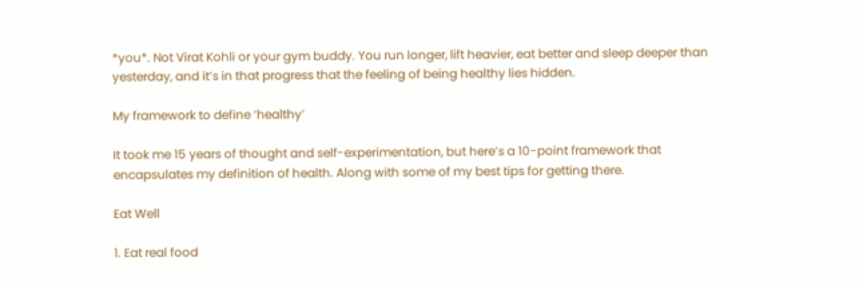*you*. Not Virat Kohli or your gym buddy. You run longer, lift heavier, eat better and sleep deeper than yesterday, and it’s in that progress that the feeling of being healthy lies hidden.

My framework to define ‘healthy’

It took me 15 years of thought and self-experimentation, but here’s a 10-point framework that encapsulates my definition of health. Along with some of my best tips for getting there.

Eat Well

1. Eat real food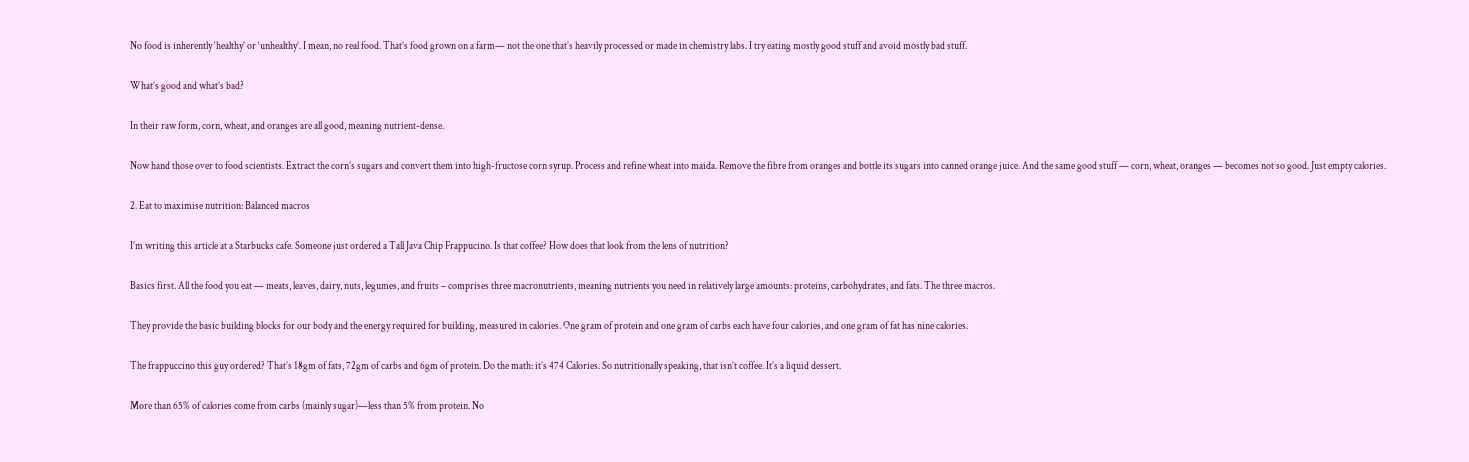No food is inherently ‘healthy’ or ‘unhealthy’. I mean, no real food. That’s food grown on a farm— not the one that’s heavily processed or made in chemistry labs. I try eating mostly good stuff and avoid mostly bad stuff.

What’s good and what’s bad?

In their raw form, corn, wheat, and oranges are all good, meaning nutrient-dense.

Now hand those over to food scientists. Extract the corn’s sugars and convert them into high-fructose corn syrup. Process and refine wheat into maida. Remove the fibre from oranges and bottle its sugars into canned orange juice. And the same good stuff — corn, wheat, oranges — becomes not so good. Just empty calories.

2. Eat to maximise nutrition: Balanced macros

I’m writing this article at a Starbucks cafe. Someone just ordered a Tall Java Chip Frappucino. Is that coffee? How does that look from the lens of nutrition?

Basics first. All the food you eat — meats, leaves, dairy, nuts, legumes, and fruits – comprises three macronutrients, meaning nutrients you need in relatively large amounts: proteins, carbohydrates, and fats. The three macros.

They provide the basic building blocks for our body and the energy required for building, measured in calories. One gram of protein and one gram of carbs each have four calories, and one gram of fat has nine calories.

The frappuccino this guy ordered? That’s 18gm of fats, 72gm of carbs and 6gm of protein. Do the math: it’s 474 Calories. So nutritionally speaking, that isn’t coffee. It’s a liquid dessert.

More than 65% of calories come from carbs (mainly sugar)—less than 5% from protein. No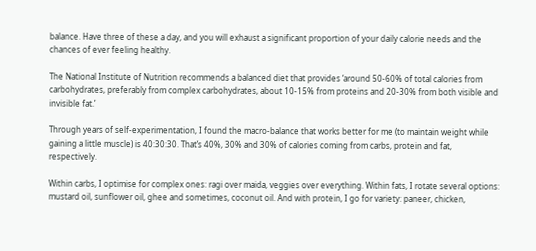balance. Have three of these a day, and you will exhaust a significant proportion of your daily calorie needs and the chances of ever feeling healthy.

The National Institute of Nutrition recommends a balanced diet that provides ‘around 50-60% of total calories from carbohydrates, preferably from complex carbohydrates, about 10-15% from proteins and 20-30% from both visible and invisible fat.’

Through years of self-experimentation, I found the macro-balance that works better for me (to maintain weight while gaining a little muscle) is 40:30:30. That’s 40%, 30% and 30% of calories coming from carbs, protein and fat, respectively.

Within carbs, I optimise for complex ones: ragi over maida, veggies over everything. Within fats, I rotate several options: mustard oil, sunflower oil, ghee and sometimes, coconut oil. And with protein, I go for variety: paneer, chicken,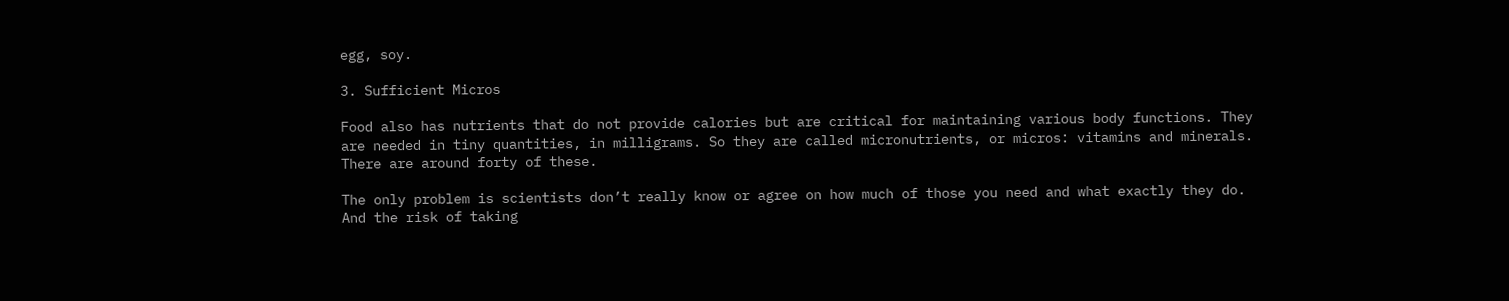egg, soy.

3. Sufficient Micros

Food also has nutrients that do not provide calories but are critical for maintaining various body functions. They are needed in tiny quantities, in milligrams. So they are called micronutrients, or micros: vitamins and minerals. There are around forty of these.

The only problem is scientists don’t really know or agree on how much of those you need and what exactly they do. And the risk of taking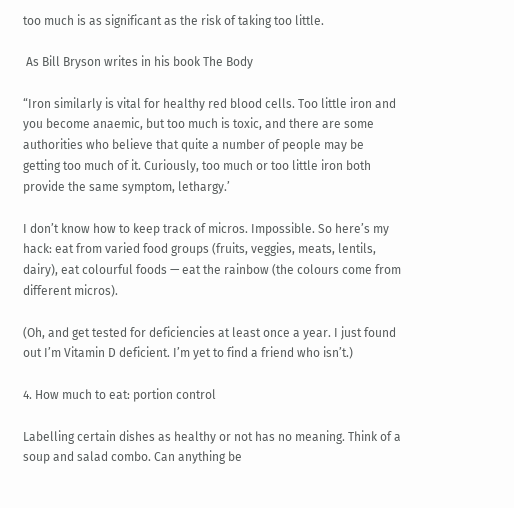too much is as significant as the risk of taking too little.

 As Bill Bryson writes in his book The Body

“Iron similarly is vital for healthy red blood cells. Too little iron and you become anaemic, but too much is toxic, and there are some authorities who believe that quite a number of people may be getting too much of it. Curiously, too much or too little iron both provide the same symptom, lethargy.’

I don’t know how to keep track of micros. Impossible. So here’s my hack: eat from varied food groups (fruits, veggies, meats, lentils, dairy), eat colourful foods — eat the rainbow (the colours come from different micros).

(Oh, and get tested for deficiencies at least once a year. I just found out I’m Vitamin D deficient. I’m yet to find a friend who isn’t.)

4. How much to eat: portion control

Labelling certain dishes as healthy or not has no meaning. Think of a soup and salad combo. Can anything be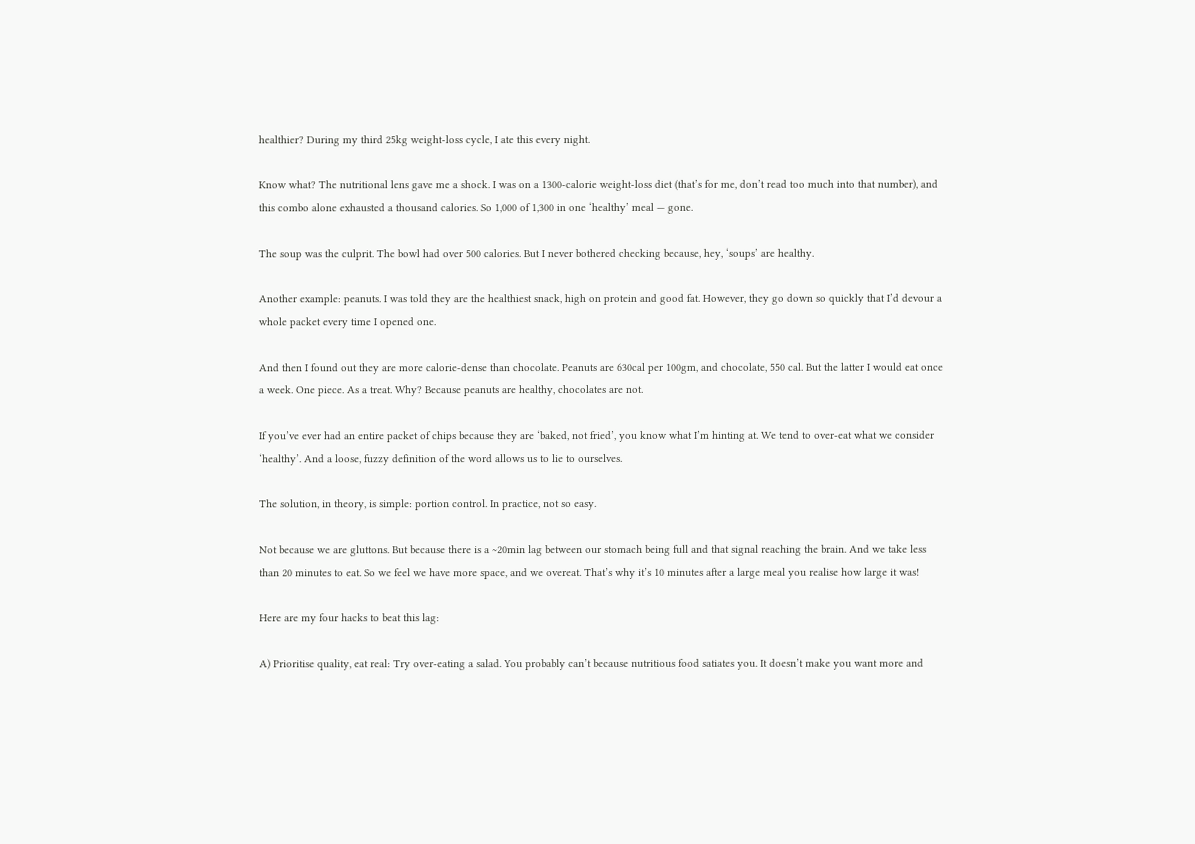healthier? During my third 25kg weight-loss cycle, I ate this every night.

Know what? The nutritional lens gave me a shock. I was on a 1300-calorie weight-loss diet (that’s for me, don’t read too much into that number), and this combo alone exhausted a thousand calories. So 1,000 of 1,300 in one ‘healthy’ meal — gone.

The soup was the culprit. The bowl had over 500 calories. But I never bothered checking because, hey, ‘soups’ are healthy.

Another example: peanuts. I was told they are the healthiest snack, high on protein and good fat. However, they go down so quickly that I’d devour a whole packet every time I opened one.

And then I found out they are more calorie-dense than chocolate. Peanuts are 630cal per 100gm, and chocolate, 550 cal. But the latter I would eat once a week. One piece. As a treat. Why? Because peanuts are healthy, chocolates are not.

If you’ve ever had an entire packet of chips because they are ‘baked, not fried’, you know what I’m hinting at. We tend to over-eat what we consider ‘healthy’. And a loose, fuzzy definition of the word allows us to lie to ourselves.

The solution, in theory, is simple: portion control. In practice, not so easy.

Not because we are gluttons. But because there is a ~20min lag between our stomach being full and that signal reaching the brain. And we take less than 20 minutes to eat. So we feel we have more space, and we overeat. That’s why it’s 10 minutes after a large meal you realise how large it was!

Here are my four hacks to beat this lag:

A) Prioritise quality, eat real: Try over-eating a salad. You probably can’t because nutritious food satiates you. It doesn’t make you want more and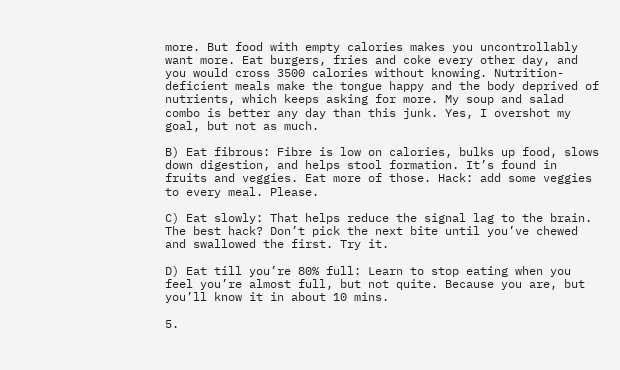more. But food with empty calories makes you uncontrollably want more. Eat burgers, fries and coke every other day, and you would cross 3500 calories without knowing. Nutrition-deficient meals make the tongue happy and the body deprived of nutrients, which keeps asking for more. My soup and salad combo is better any day than this junk. Yes, I overshot my goal, but not as much.

B) Eat fibrous: Fibre is low on calories, bulks up food, slows down digestion, and helps stool formation. It’s found in fruits and veggies. Eat more of those. Hack: add some veggies to every meal. Please.

C) Eat slowly: That helps reduce the signal lag to the brain. The best hack? Don’t pick the next bite until you’ve chewed and swallowed the first. Try it.

D) Eat till you’re 80% full: Learn to stop eating when you feel you’re almost full, but not quite. Because you are, but you’ll know it in about 10 mins.

5.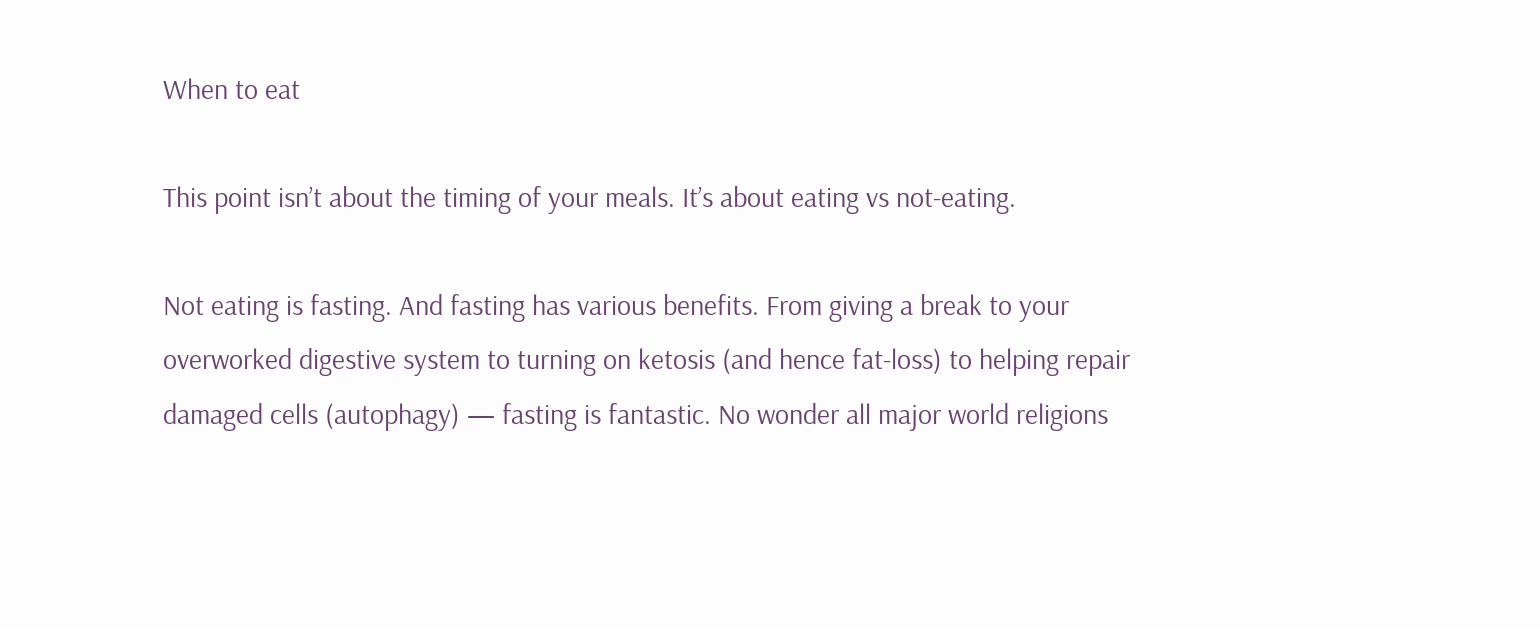When to eat

This point isn’t about the timing of your meals. It’s about eating vs not-eating.

Not eating is fasting. And fasting has various benefits. From giving a break to your overworked digestive system to turning on ketosis (and hence fat-loss) to helping repair damaged cells (autophagy) — fasting is fantastic. No wonder all major world religions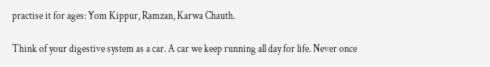practise it for ages: Yom Kippur, Ramzan, Karwa Chauth.

Think of your digestive system as a car. A car we keep running all day for life. Never once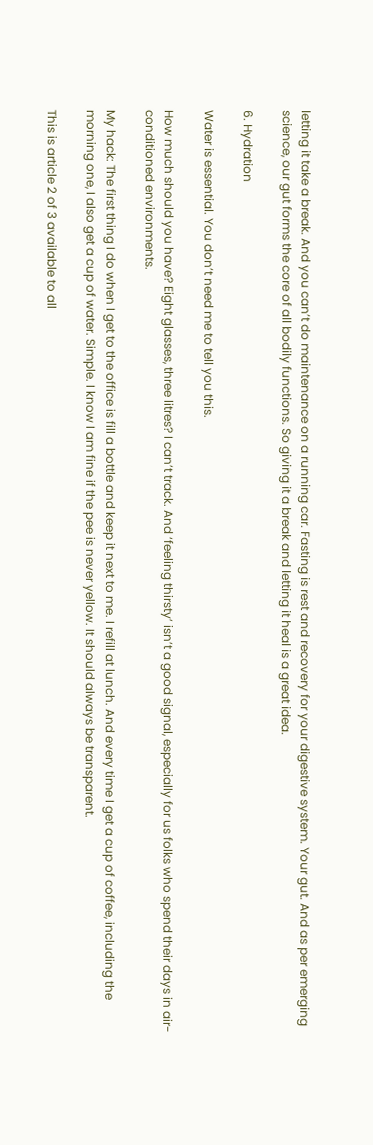letting it take a break. And you can’t do maintenance on a running car. Fasting is rest and recovery for your digestive system. Your gut. And as per emerging science, our gut forms the core of all bodily functions. So giving it a break and letting it heal is a great idea.

6. Hydration

Water is essential. You don’t need me to tell you this.

How much should you have? Eight glasses, three litres? I can’t track. And ‘feeling thirsty’ isn’t a good signal, especially for us folks who spend their days in air-conditioned environments.

My hack: The first thing I do when I get to the office is fill a bottle and keep it next to me. I refill at lunch. And every time I get a cup of coffee, including the morning one, I also get a cup of water. Simple. I know I am fine if the pee is never yellow. It should always be transparent.

This is article 2 of 3 available to all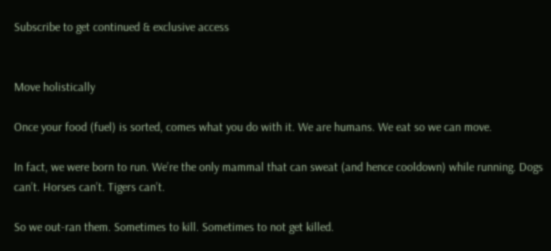Subscribe to get continued & exclusive access


Move holistically

Once your food (fuel) is sorted, comes what you do with it. We are humans. We eat so we can move.

In fact, we were born to run. We’re the only mammal that can sweat (and hence cooldown) while running. Dogs can’t. Horses can’t. Tigers can’t.

So we out-ran them. Sometimes to kill. Sometimes to not get killed.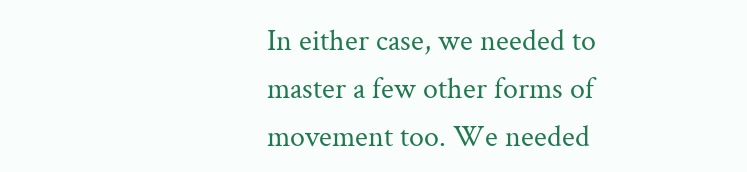In either case, we needed to master a few other forms of movement too. We needed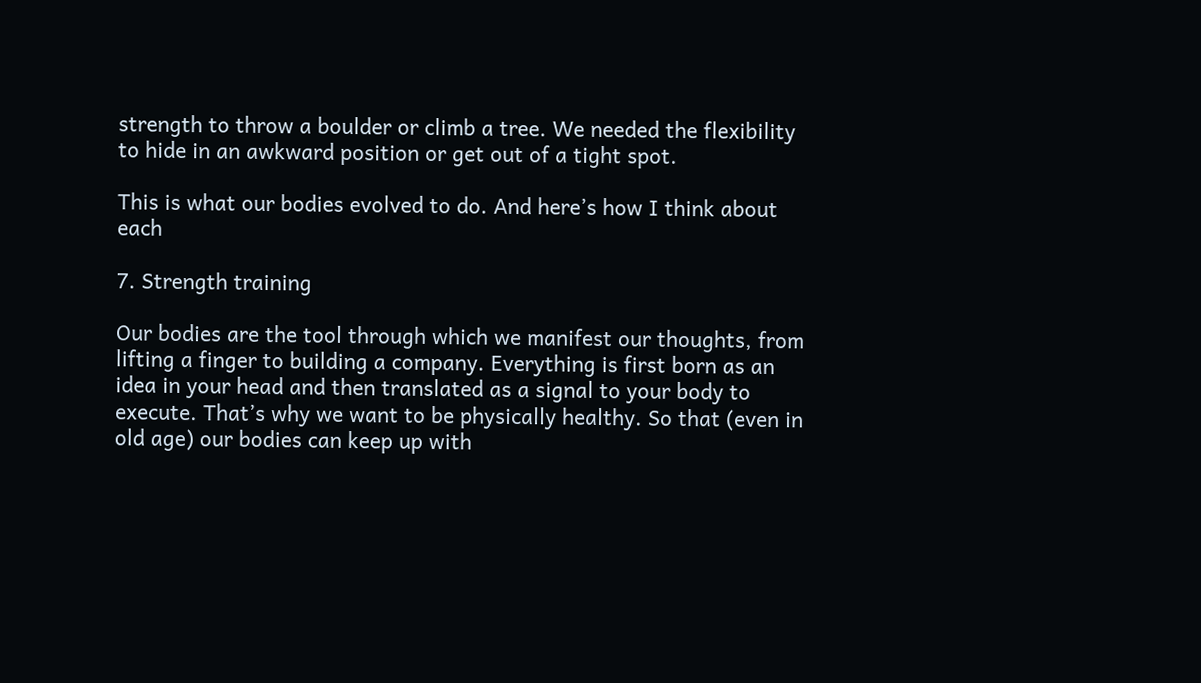strength to throw a boulder or climb a tree. We needed the flexibility to hide in an awkward position or get out of a tight spot.

This is what our bodies evolved to do. And here’s how I think about each

7. Strength training

Our bodies are the tool through which we manifest our thoughts, from lifting a finger to building a company. Everything is first born as an idea in your head and then translated as a signal to your body to execute. That’s why we want to be physically healthy. So that (even in old age) our bodies can keep up with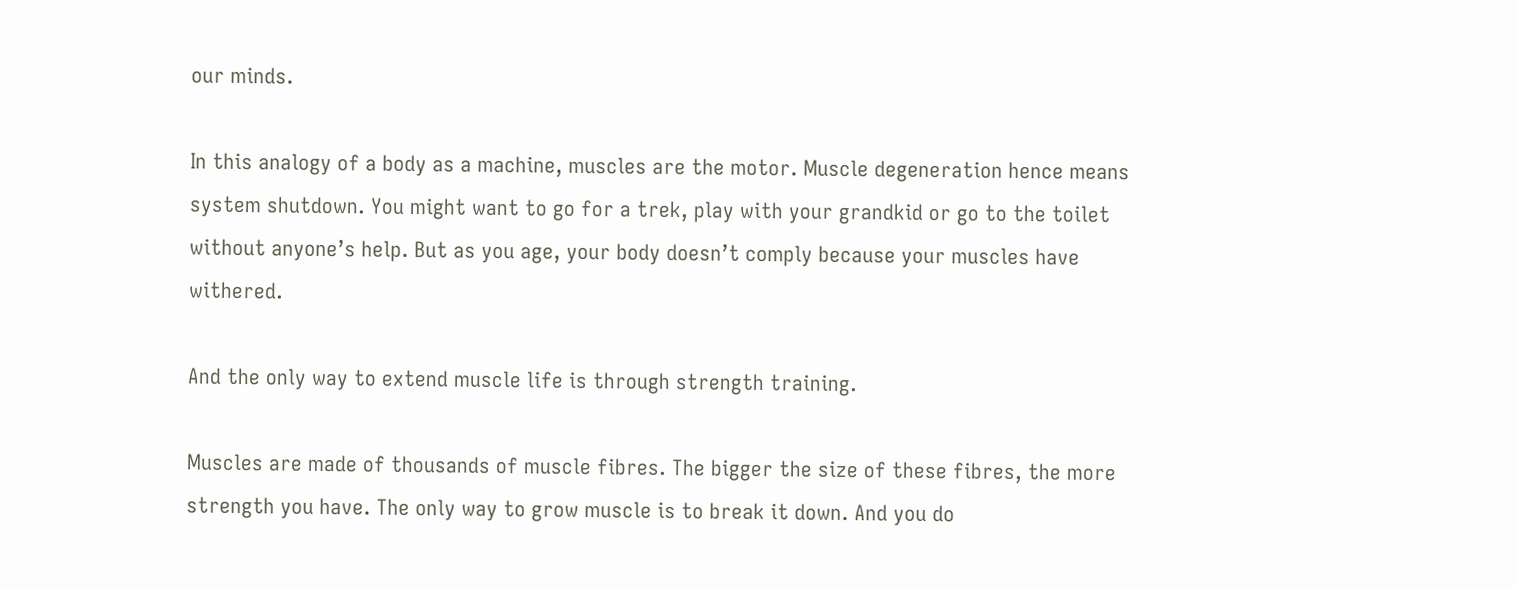our minds.

In this analogy of a body as a machine, muscles are the motor. Muscle degeneration hence means system shutdown. You might want to go for a trek, play with your grandkid or go to the toilet without anyone’s help. But as you age, your body doesn’t comply because your muscles have withered.

And the only way to extend muscle life is through strength training.

Muscles are made of thousands of muscle fibres. The bigger the size of these fibres, the more strength you have. The only way to grow muscle is to break it down. And you do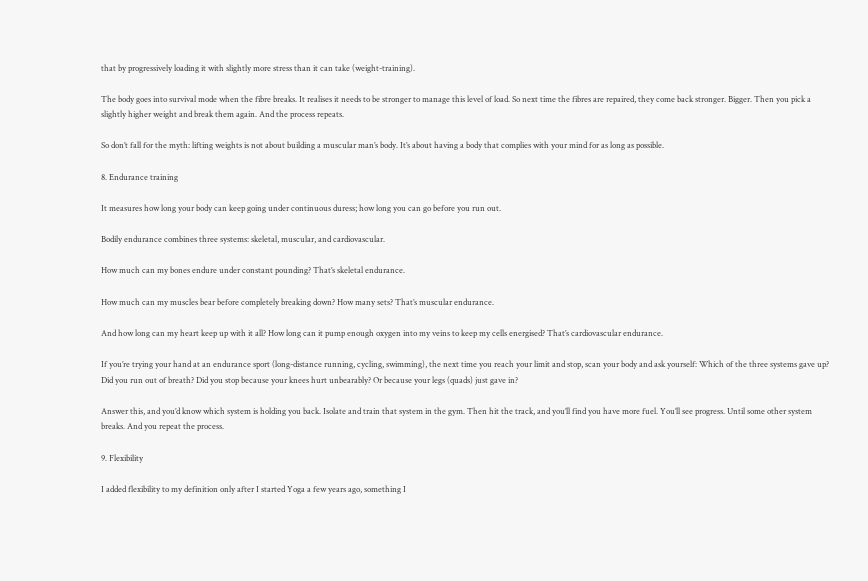that by progressively loading it with slightly more stress than it can take (weight-training).

The body goes into survival mode when the fibre breaks. It realises it needs to be stronger to manage this level of load. So next time the fibres are repaired, they come back stronger. Bigger. Then you pick a slightly higher weight and break them again. And the process repeats.

So don’t fall for the myth: lifting weights is not about building a muscular man’s body. It’s about having a body that complies with your mind for as long as possible.

8. Endurance training

It measures how long your body can keep going under continuous duress; how long you can go before you run out.

Bodily endurance combines three systems: skeletal, muscular, and cardiovascular.

How much can my bones endure under constant pounding? That’s skeletal endurance.

How much can my muscles bear before completely breaking down? How many sets? That’s muscular endurance.

And how long can my heart keep up with it all? How long can it pump enough oxygen into my veins to keep my cells energised? That’s cardiovascular endurance.

If you’re trying your hand at an endurance sport (long-distance running, cycling, swimming), the next time you reach your limit and stop, scan your body and ask yourself: Which of the three systems gave up? Did you run out of breath? Did you stop because your knees hurt unbearably? Or because your legs (quads) just gave in?

Answer this, and you’d know which system is holding you back. Isolate and train that system in the gym. Then hit the track, and you’ll find you have more fuel. You’ll see progress. Until some other system breaks. And you repeat the process.

9. Flexibility

I added flexibility to my definition only after I started Yoga a few years ago, something I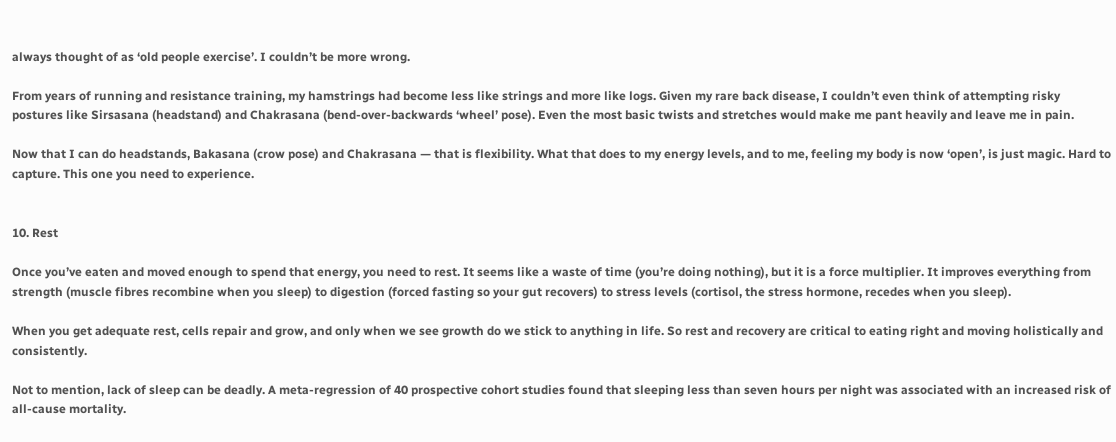always thought of as ‘old people exercise’. I couldn’t be more wrong.

From years of running and resistance training, my hamstrings had become less like strings and more like logs. Given my rare back disease, I couldn’t even think of attempting risky postures like Sirsasana (headstand) and Chakrasana (bend-over-backwards ‘wheel’ pose). Even the most basic twists and stretches would make me pant heavily and leave me in pain.

Now that I can do headstands, Bakasana (crow pose) and Chakrasana — that is flexibility. What that does to my energy levels, and to me, feeling my body is now ‘open’, is just magic. Hard to capture. This one you need to experience.


10. Rest

Once you’ve eaten and moved enough to spend that energy, you need to rest. It seems like a waste of time (you’re doing nothing), but it is a force multiplier. It improves everything from strength (muscle fibres recombine when you sleep) to digestion (forced fasting so your gut recovers) to stress levels (cortisol, the stress hormone, recedes when you sleep).

When you get adequate rest, cells repair and grow, and only when we see growth do we stick to anything in life. So rest and recovery are critical to eating right and moving holistically and consistently.

Not to mention, lack of sleep can be deadly. A meta-regression of 40 prospective cohort studies found that sleeping less than seven hours per night was associated with an increased risk of all-cause mortality.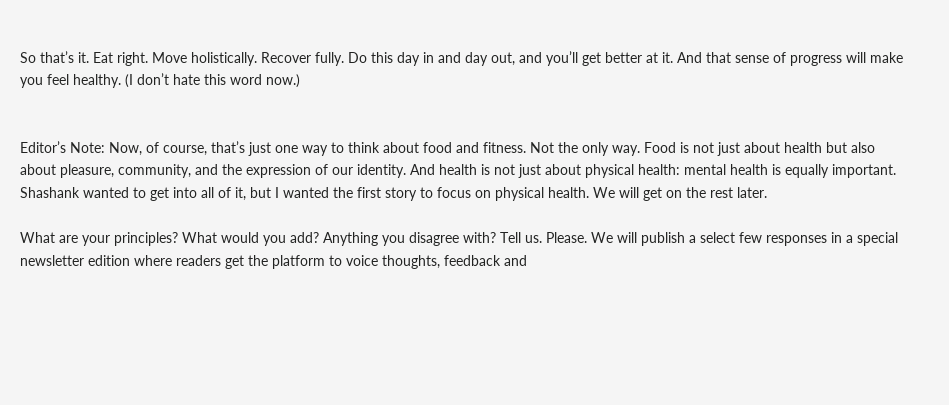So that’s it. Eat right. Move holistically. Recover fully. Do this day in and day out, and you’ll get better at it. And that sense of progress will make you feel healthy. (I don’t hate this word now.)


Editor’s Note: Now, of course, that’s just one way to think about food and fitness. Not the only way. Food is not just about health but also about pleasure, community, and the expression of our identity. And health is not just about physical health: mental health is equally important. Shashank wanted to get into all of it, but I wanted the first story to focus on physical health. We will get on the rest later.

What are your principles? What would you add? Anything you disagree with? Tell us. Please. We will publish a select few responses in a special newsletter edition where readers get the platform to voice thoughts, feedback and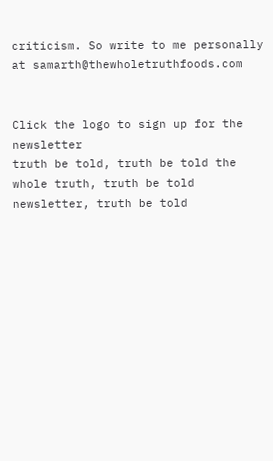criticism. So write to me personally at samarth@thewholetruthfoods.com


Click the logo to sign up for the newsletter
truth be told, truth be told the whole truth, truth be told newsletter, truth be told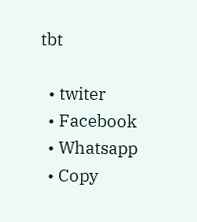tbt

  • twiter
  • Facebook
  • Whatsapp
  • Copy